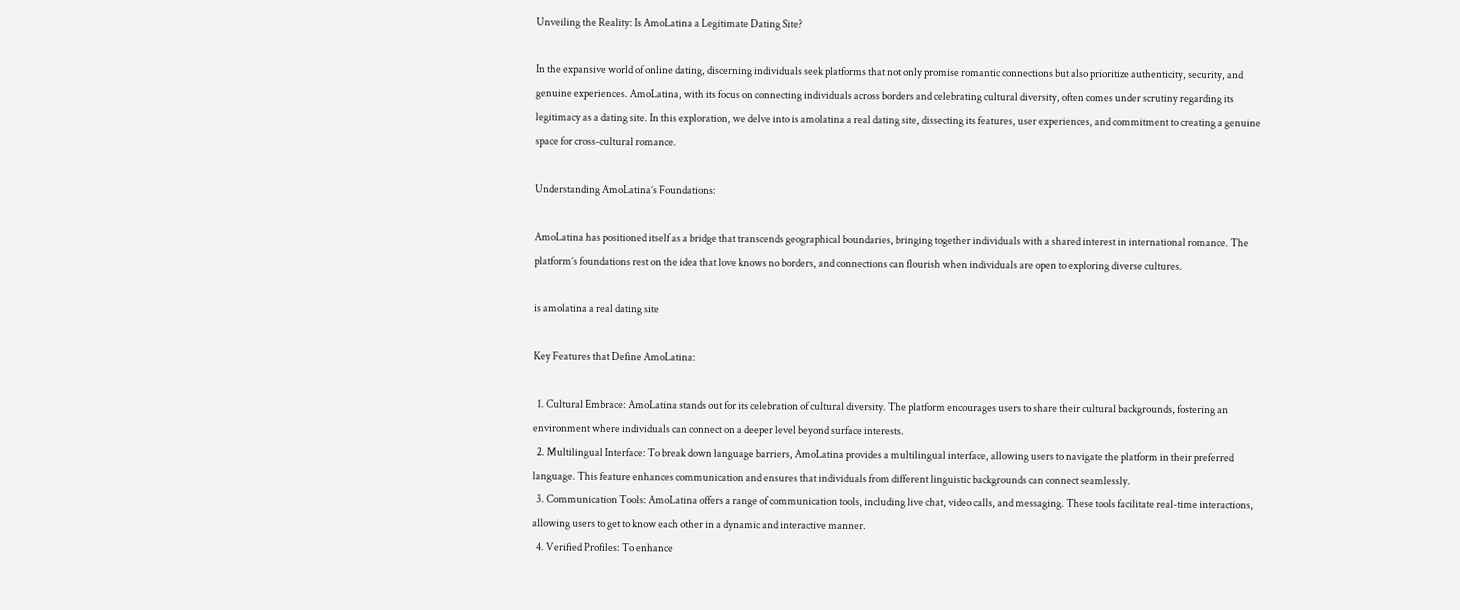Unveiling the Reality: Is AmoLatina a Legitimate Dating Site?

In the expansive world of online dating, discerning individuals seek platforms that not only promise romantic connections but also prioritize authenticity, security, and genuine experiences. AmoLatina, with its focus on connecting individuals across borders and celebrating cultural diversity, often comes under scrutiny regarding its legitimacy as a dating site. In this exploration, we delve into is amolatina a real dating site, dissecting its features, user experiences, and commitment to creating a genuine space for cross-cultural romance.

Understanding AmoLatina’s Foundations:

AmoLatina has positioned itself as a bridge that transcends geographical boundaries, bringing together individuals with a shared interest in international romance. The platform’s foundations rest on the idea that love knows no borders, and connections can flourish when individuals are open to exploring diverse cultures.

is amolatina a real dating site

Key Features that Define AmoLatina:

  1. Cultural Embrace: AmoLatina stands out for its celebration of cultural diversity. The platform encourages users to share their cultural backgrounds, fostering an environment where individuals can connect on a deeper level beyond surface interests.
  2. Multilingual Interface: To break down language barriers, AmoLatina provides a multilingual interface, allowing users to navigate the platform in their preferred language. This feature enhances communication and ensures that individuals from different linguistic backgrounds can connect seamlessly.
  3. Communication Tools: AmoLatina offers a range of communication tools, including live chat, video calls, and messaging. These tools facilitate real-time interactions, allowing users to get to know each other in a dynamic and interactive manner.
  4. Verified Profiles: To enhance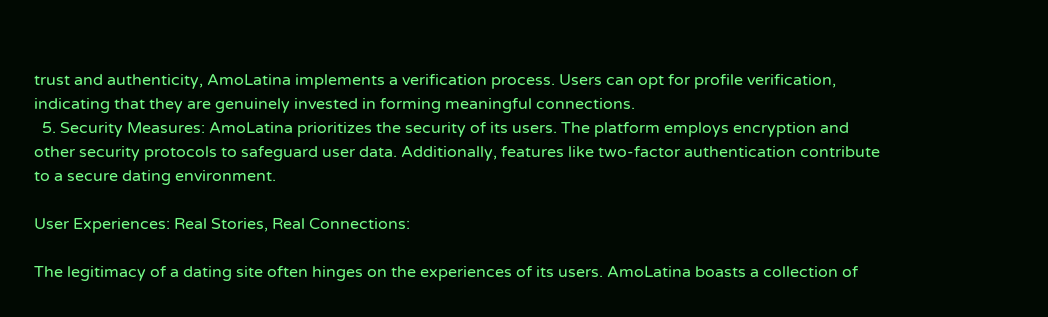trust and authenticity, AmoLatina implements a verification process. Users can opt for profile verification, indicating that they are genuinely invested in forming meaningful connections.
  5. Security Measures: AmoLatina prioritizes the security of its users. The platform employs encryption and other security protocols to safeguard user data. Additionally, features like two-factor authentication contribute to a secure dating environment.

User Experiences: Real Stories, Real Connections:

The legitimacy of a dating site often hinges on the experiences of its users. AmoLatina boasts a collection of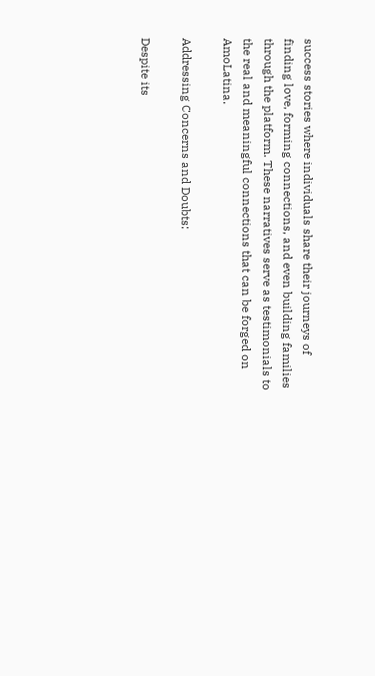success stories where individuals share their journeys of finding love, forming connections, and even building families through the platform. These narratives serve as testimonials to the real and meaningful connections that can be forged on AmoLatina.

Addressing Concerns and Doubts:

Despite its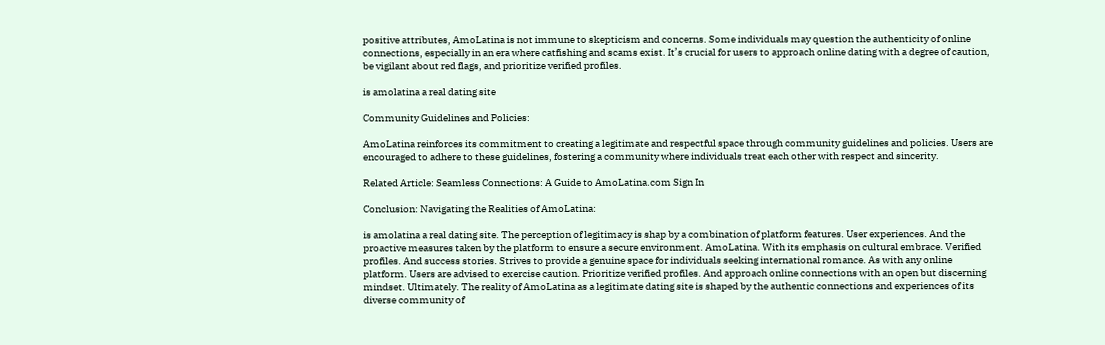positive attributes, AmoLatina is not immune to skepticism and concerns. Some individuals may question the authenticity of online connections, especially in an era where catfishing and scams exist. It’s crucial for users to approach online dating with a degree of caution, be vigilant about red flags, and prioritize verified profiles.

is amolatina a real dating site

Community Guidelines and Policies:

AmoLatina reinforces its commitment to creating a legitimate and respectful space through community guidelines and policies. Users are encouraged to adhere to these guidelines, fostering a community where individuals treat each other with respect and sincerity.

Related Article: Seamless Connections: A Guide to AmoLatina.com Sign In

Conclusion: Navigating the Realities of AmoLatina:

is amolatina a real dating site. The perception of legitimacy is shap by a combination of platform features. User experiences. And the proactive measures taken by the platform to ensure a secure environment. AmoLatina. With its emphasis on cultural embrace. Verified profiles. And success stories. Strives to provide a genuine space for individuals seeking international romance. As with any online platform. Users are advised to exercise caution. Prioritize verified profiles. And approach online connections with an open but discerning mindset. Ultimately. The reality of AmoLatina as a legitimate dating site is shaped by the authentic connections and experiences of its diverse community of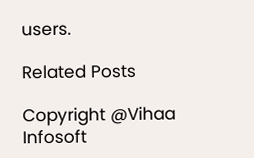users.

Related Posts

Copyright @Vihaa Infosoft